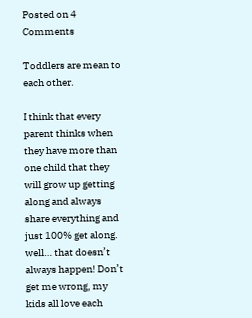Posted on 4 Comments

Toddlers are mean to each other.

I think that every parent thinks when they have more than one child that they will grow up getting along and always share everything and just 100% get along. well… that doesn’t always happen! Don’t get me wrong, my kids all love each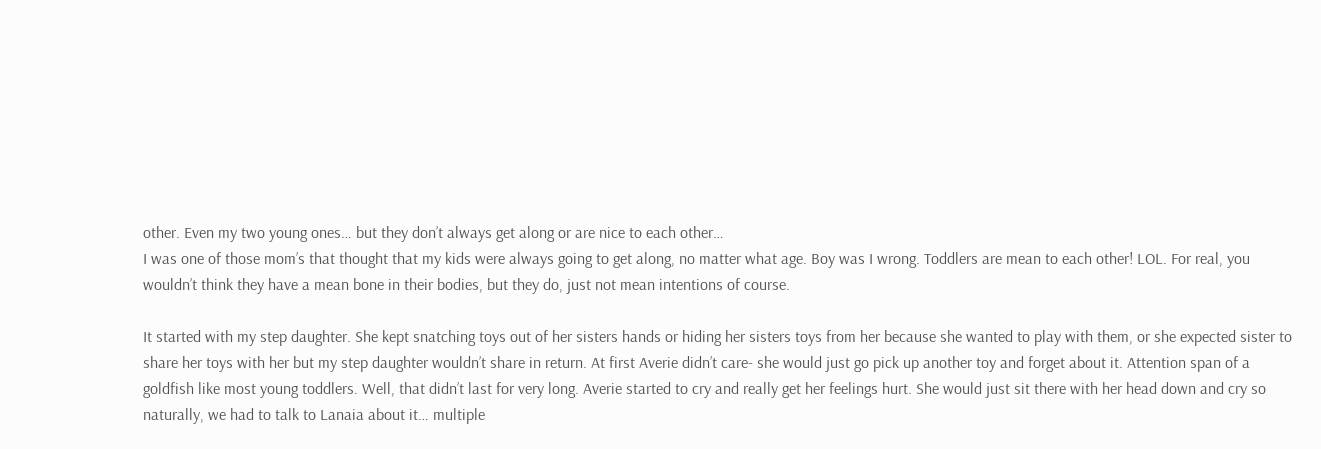other. Even my two young ones… but they don’t always get along or are nice to each other…
I was one of those mom’s that thought that my kids were always going to get along, no matter what age. Boy was I wrong. Toddlers are mean to each other! LOL. For real, you wouldn’t think they have a mean bone in their bodies, but they do, just not mean intentions of course.

It started with my step daughter. She kept snatching toys out of her sisters hands or hiding her sisters toys from her because she wanted to play with them, or she expected sister to share her toys with her but my step daughter wouldn’t share in return. At first Averie didn’t care- she would just go pick up another toy and forget about it. Attention span of a goldfish like most young toddlers. Well, that didn’t last for very long. Averie started to cry and really get her feelings hurt. She would just sit there with her head down and cry so naturally, we had to talk to Lanaia about it… multiple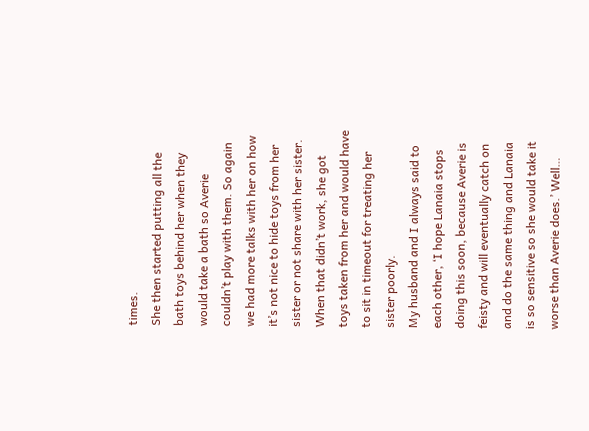times.
She then started putting all the bath toys behind her when they would take a bath so Averie couldn’t play with them. So again we had more talks with her on how it’s not nice to hide toys from her sister or not share with her sister. When that didn’t work, she got toys taken from her and would have to sit in timeout for treating her sister poorly.
My husband and I always said to each other, ‘I hope Lanaia stops doing this soon, because Averie is feisty and will eventually catch on and do the same thing and Lanaia is so sensitive so she would take it worse than Averie does.’ Well…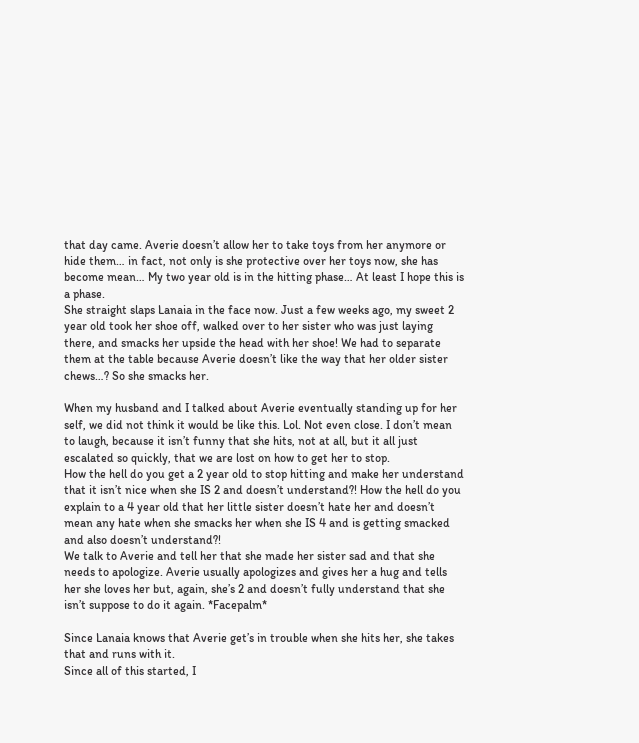that day came. Averie doesn’t allow her to take toys from her anymore or hide them… in fact, not only is she protective over her toys now, she has become mean… My two year old is in the hitting phase… At least I hope this is a phase.
She straight slaps Lanaia in the face now. Just a few weeks ago, my sweet 2 year old took her shoe off, walked over to her sister who was just laying there, and smacks her upside the head with her shoe! We had to separate them at the table because Averie doesn’t like the way that her older sister chews…? So she smacks her.

When my husband and I talked about Averie eventually standing up for her self, we did not think it would be like this. Lol. Not even close. I don’t mean to laugh, because it isn’t funny that she hits, not at all, but it all just escalated so quickly, that we are lost on how to get her to stop.
How the hell do you get a 2 year old to stop hitting and make her understand that it isn’t nice when she IS 2 and doesn’t understand?! How the hell do you explain to a 4 year old that her little sister doesn’t hate her and doesn’t mean any hate when she smacks her when she IS 4 and is getting smacked and also doesn’t understand?!
We talk to Averie and tell her that she made her sister sad and that she needs to apologize. Averie usually apologizes and gives her a hug and tells her she loves her but, again, she’s 2 and doesn’t fully understand that she isn’t suppose to do it again. *Facepalm*

Since Lanaia knows that Averie get’s in trouble when she hits her, she takes that and runs with it.
Since all of this started, I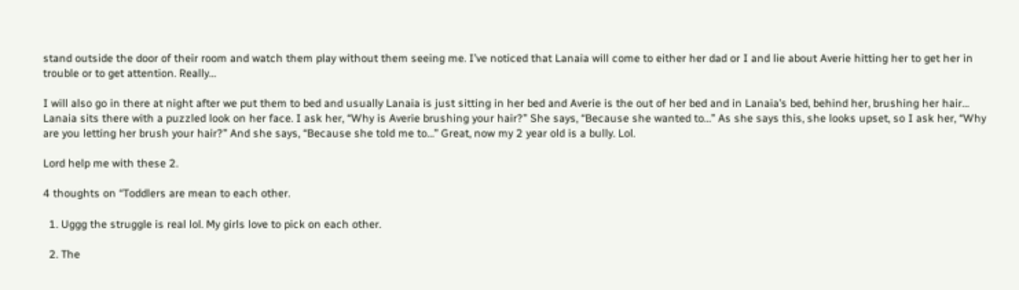stand outside the door of their room and watch them play without them seeing me. I’ve noticed that Lanaia will come to either her dad or I and lie about Averie hitting her to get her in trouble or to get attention. Really…

I will also go in there at night after we put them to bed and usually Lanaia is just sitting in her bed and Averie is the out of her bed and in Lanaia’s bed, behind her, brushing her hair… Lanaia sits there with a puzzled look on her face. I ask her, “Why is Averie brushing your hair?” She says, “Because she wanted to…” As she says this, she looks upset, so I ask her, “Why are you letting her brush your hair?” And she says, “Because she told me to…” Great, now my 2 year old is a bully. Lol.

Lord help me with these 2.

4 thoughts on “Toddlers are mean to each other.

  1. Uggg the struggle is real lol. My girls love to pick on each other.

  2. The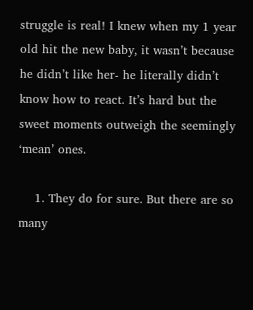struggle is real! I knew when my 1 year old hit the new baby, it wasn’t because he didn’t like her- he literally didn’t know how to react. It’s hard but the sweet moments outweigh the seemingly ‘mean’ ones.

    1. They do for sure. But there are so many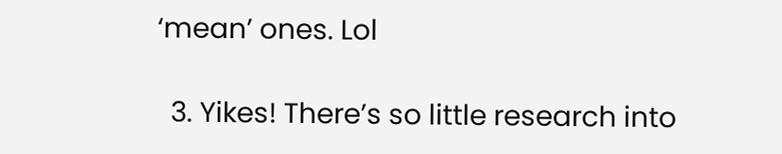‘mean’ ones. Lol

  3. Yikes! There’s so little research into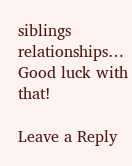siblings relationships… Good luck with that!

Leave a Reply